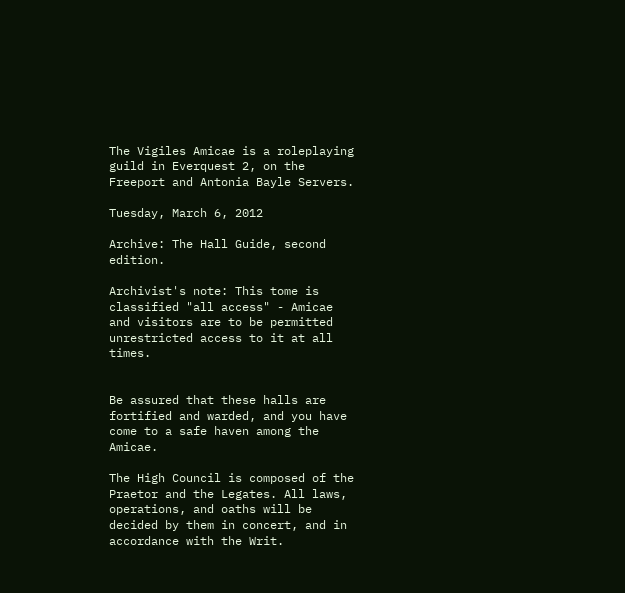The Vigiles Amicae is a roleplaying guild in Everquest 2, on the Freeport and Antonia Bayle Servers.

Tuesday, March 6, 2012

Archive: The Hall Guide, second edition.

Archivist's note: This tome is classified "all access" - Amicae and visitors are to be permitted unrestricted access to it at all times.


Be assured that these halls are fortified and warded, and you have come to a safe haven among the Amicae.

The High Council is composed of the Praetor and the Legates. All laws, operations, and oaths will be decided by them in concert, and in accordance with the Writ.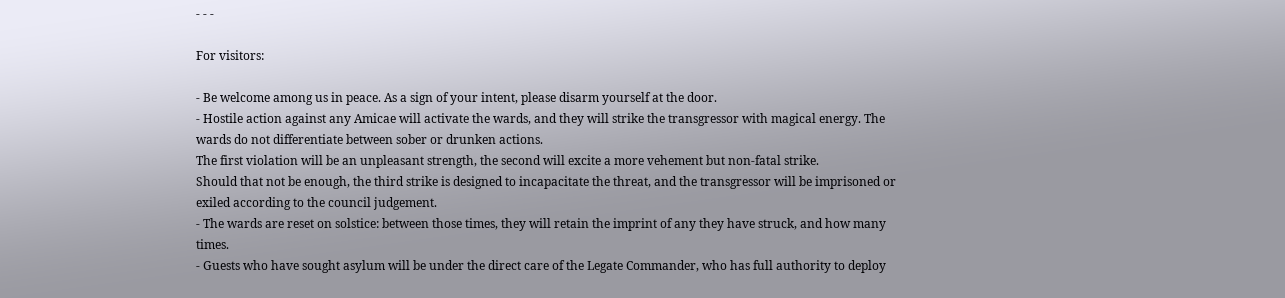- - -

For visitors:

- Be welcome among us in peace. As a sign of your intent, please disarm yourself at the door.
- Hostile action against any Amicae will activate the wards, and they will strike the transgressor with magical energy. The wards do not differentiate between sober or drunken actions.
The first violation will be an unpleasant strength, the second will excite a more vehement but non-fatal strike.
Should that not be enough, the third strike is designed to incapacitate the threat, and the transgressor will be imprisoned or exiled according to the council judgement.
- The wards are reset on solstice: between those times, they will retain the imprint of any they have struck, and how many times.
- Guests who have sought asylum will be under the direct care of the Legate Commander, who has full authority to deploy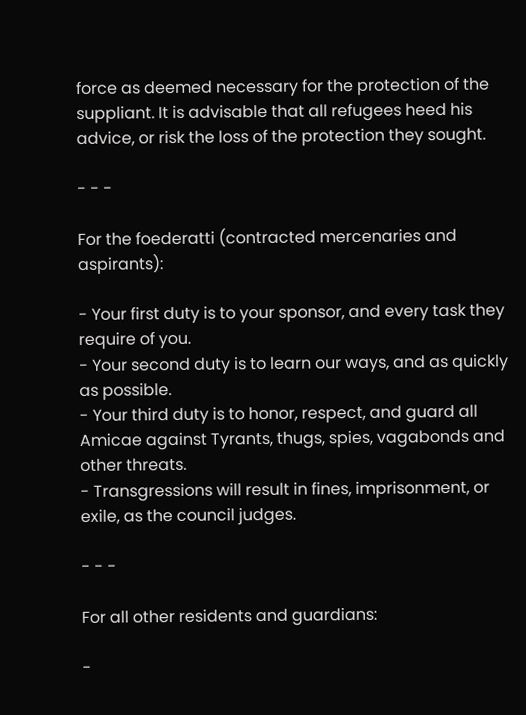force as deemed necessary for the protection of the suppliant. It is advisable that all refugees heed his advice, or risk the loss of the protection they sought.

- - -

For the foederatti (contracted mercenaries and aspirants):

- Your first duty is to your sponsor, and every task they require of you.
- Your second duty is to learn our ways, and as quickly as possible.
- Your third duty is to honor, respect, and guard all Amicae against Tyrants, thugs, spies, vagabonds and other threats.
- Transgressions will result in fines, imprisonment, or exile, as the council judges.

- - -

For all other residents and guardians:

-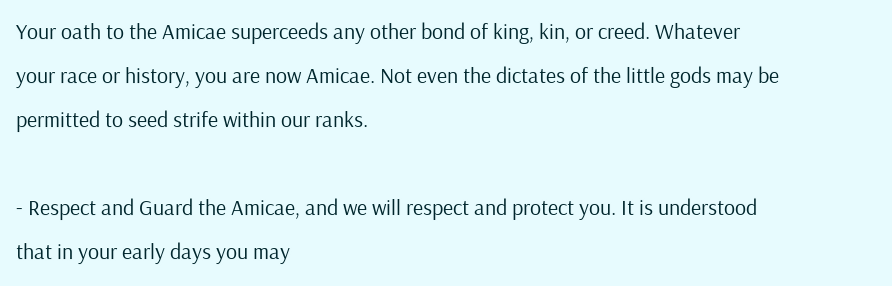Your oath to the Amicae superceeds any other bond of king, kin, or creed. Whatever your race or history, you are now Amicae. Not even the dictates of the little gods may be permitted to seed strife within our ranks.

- Respect and Guard the Amicae, and we will respect and protect you. It is understood that in your early days you may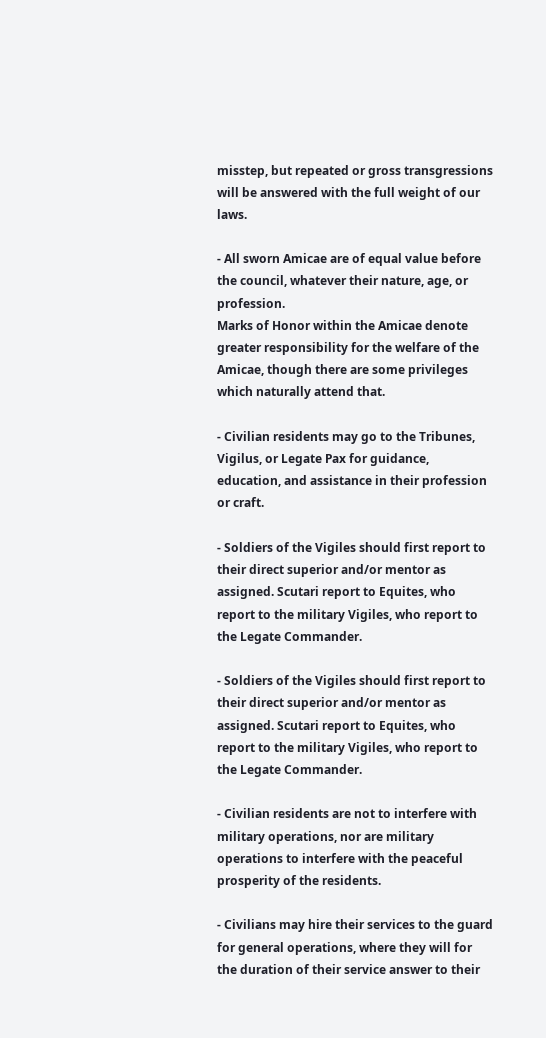misstep, but repeated or gross transgressions will be answered with the full weight of our laws.

- All sworn Amicae are of equal value before the council, whatever their nature, age, or profession.
Marks of Honor within the Amicae denote greater responsibility for the welfare of the Amicae, though there are some privileges which naturally attend that.

- Civilian residents may go to the Tribunes, Vigilus, or Legate Pax for guidance, education, and assistance in their profession or craft.

- Soldiers of the Vigiles should first report to their direct superior and/or mentor as assigned. Scutari report to Equites, who report to the military Vigiles, who report to the Legate Commander.

- Soldiers of the Vigiles should first report to their direct superior and/or mentor as assigned. Scutari report to Equites, who report to the military Vigiles, who report to the Legate Commander.

- Civilian residents are not to interfere with military operations, nor are military operations to interfere with the peaceful prosperity of the residents.

- Civilians may hire their services to the guard for general operations, where they will for the duration of their service answer to their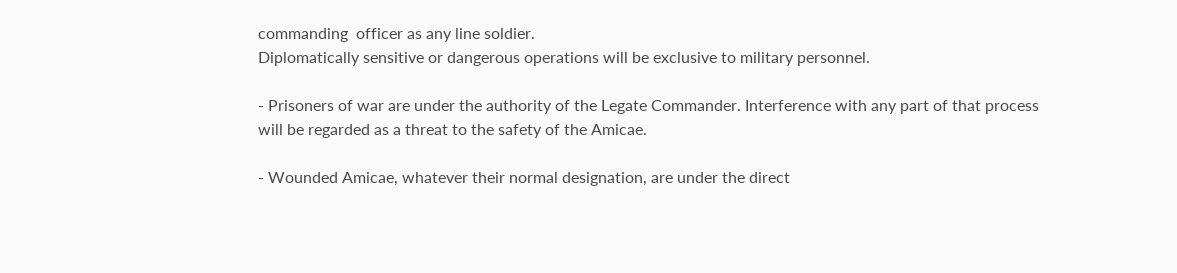commanding  officer as any line soldier.
Diplomatically sensitive or dangerous operations will be exclusive to military personnel.

- Prisoners of war are under the authority of the Legate Commander. Interference with any part of that process will be regarded as a threat to the safety of the Amicae.

- Wounded Amicae, whatever their normal designation, are under the direct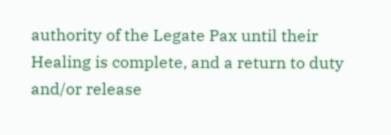authority of the Legate Pax until their Healing is complete, and a return to duty and/or release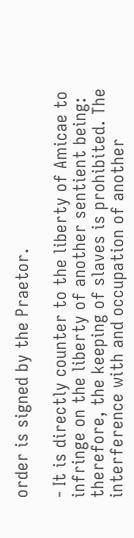order is signed by the Praetor.

- It is directly counter to the liberty of Amicae to infringe on the liberty of another sentient being: therefore, the keeping of slaves is prohibited. The interference with and occupation of another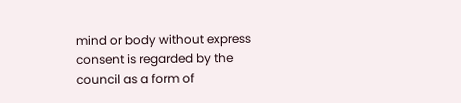mind or body without express consent is regarded by the council as a form of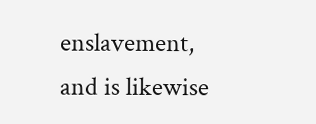enslavement, and is likewise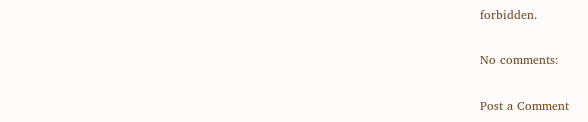forbidden.

No comments:

Post a Comment